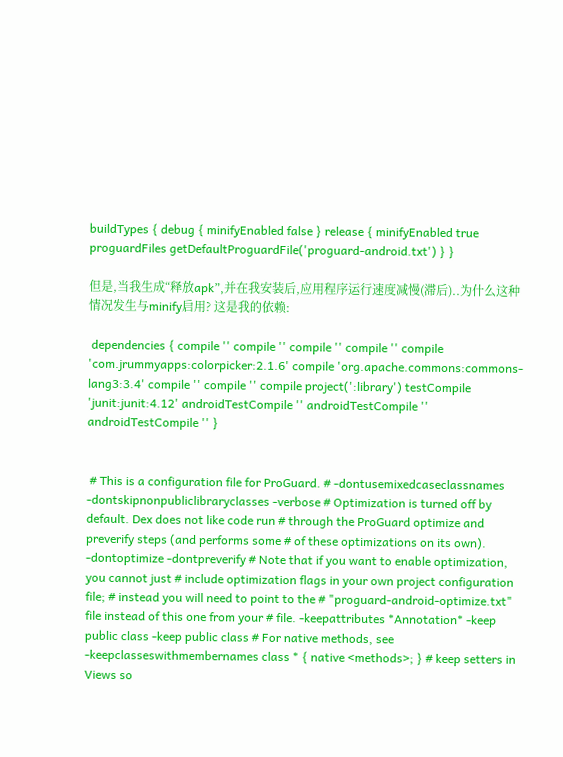buildTypes { debug { minifyEnabled false } release { minifyEnabled true proguardFiles getDefaultProguardFile('proguard-android.txt') } }

但是,当我生成“释放apk”,并在我安装后,应用程序运行速度减慢(滞后)..为什么这种情况发生与minify启用? 这是我的依赖:

 dependencies { compile '' compile '' compile '' compile '' compile 'com.jrummyapps:colorpicker:2.1.6' compile 'org.apache.commons:commons-lang3:3.4' compile '' compile '' compile project(':library') testCompile 'junit:junit:4.12' androidTestCompile '' androidTestCompile '' androidTestCompile '' }


 # This is a configuration file for ProGuard. # -dontusemixedcaseclassnames -dontskipnonpubliclibraryclasses -verbose # Optimization is turned off by default. Dex does not like code run # through the ProGuard optimize and preverify steps (and performs some # of these optimizations on its own). -dontoptimize -dontpreverify # Note that if you want to enable optimization, you cannot just # include optimization flags in your own project configuration file; # instead you will need to point to the # "proguard-android-optimize.txt" file instead of this one from your # file. -keepattributes *Annotation* -keep public class -keep public class # For native methods, see -keepclasseswithmembernames class * { native <methods>; } # keep setters in Views so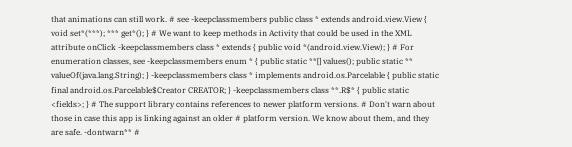that animations can still work. # see -keepclassmembers public class * extends android.view.View { void set*(***); *** get*(); } # We want to keep methods in Activity that could be used in the XML attribute onClick -keepclassmembers class * extends { public void *(android.view.View); } # For enumeration classes, see -keepclassmembers enum * { public static **[] values(); public static ** valueOf(java.lang.String); } -keepclassmembers class * implements android.os.Parcelable { public static final android.os.Parcelable$Creator CREATOR; } -keepclassmembers class **.R$* { public static <fields>; } # The support library contains references to newer platform versions. # Don't warn about those in case this app is linking against an older # platform version. We know about them, and they are safe. -dontwarn** #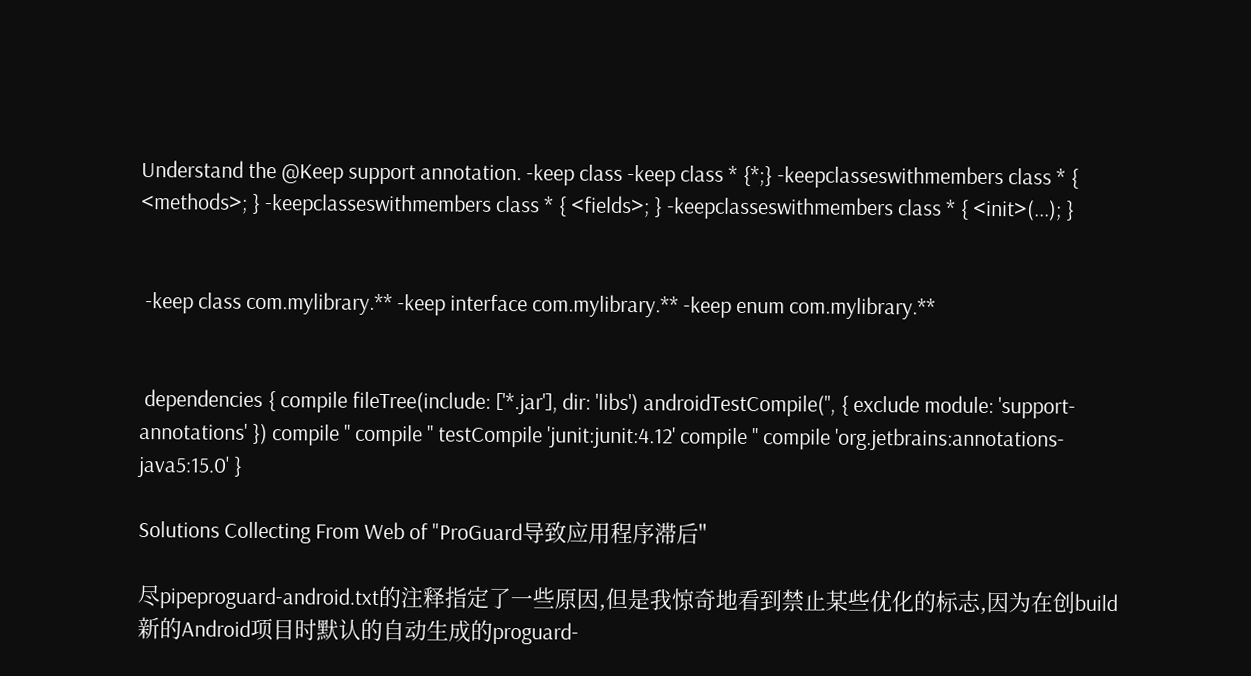Understand the @Keep support annotation. -keep class -keep class * {*;} -keepclasseswithmembers class * { <methods>; } -keepclasseswithmembers class * { <fields>; } -keepclasseswithmembers class * { <init>(...); }


 -keep class com.mylibrary.** -keep interface com.mylibrary.** -keep enum com.mylibrary.**


 dependencies { compile fileTree(include: ['*.jar'], dir: 'libs') androidTestCompile('', { exclude module: 'support-annotations' }) compile '' compile '' testCompile 'junit:junit:4.12' compile '' compile 'org.jetbrains:annotations-java5:15.0' }

Solutions Collecting From Web of "ProGuard导致应用程序滞后"

尽pipeproguard-android.txt的注释指定了一些原因,但是我惊奇地看到禁止某些优化的标志,因为在创build新的Android项目时默认的自动生成的proguard-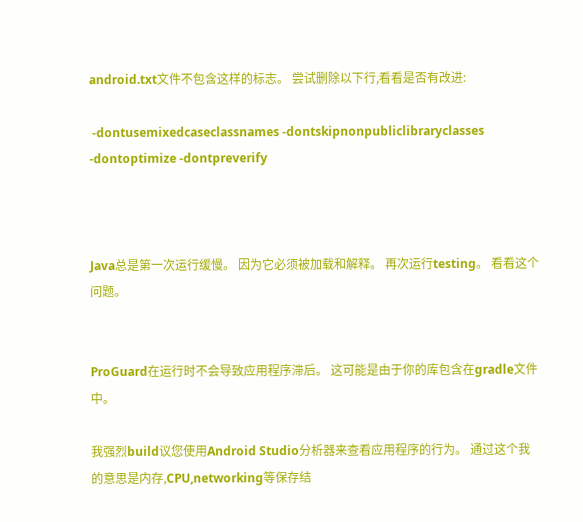android.txt文件不包含这样的标志。 尝试删除以下行,看看是否有改进:

 -dontusemixedcaseclassnames -dontskipnonpubliclibraryclasses -dontoptimize -dontpreverify



Java总是第一次运行缓慢。 因为它必须被加载和解释。 再次运行testing。 看看这个问题。


ProGuard在运行时不会导致应用程序滞后。 这可能是由于你的库包含在gradle文件中。

我强烈build议您使用Android Studio分析器来查看应用程序的行为。 通过这个我的意思是内存,CPU,networking等保存结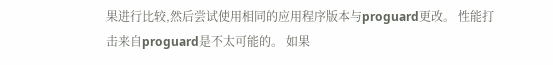果进行比较,然后尝试使用相同的应用程序版本与proguard更改。 性能打击来自proguard是不太可能的。 如果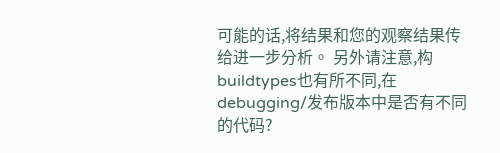可能的话,将结果和您的观察结果传给进一步分析。 另外请注意,构buildtypes也有所不同,在debugging/发布版本中是否有不同的代码?